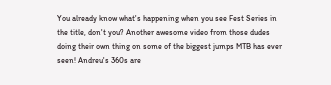You already know what's happening when you see Fest Series in the title, don't you? Another awesome video from those dudes doing their own thing on some of the biggest jumps MTB has ever seen! Andreu's 360s are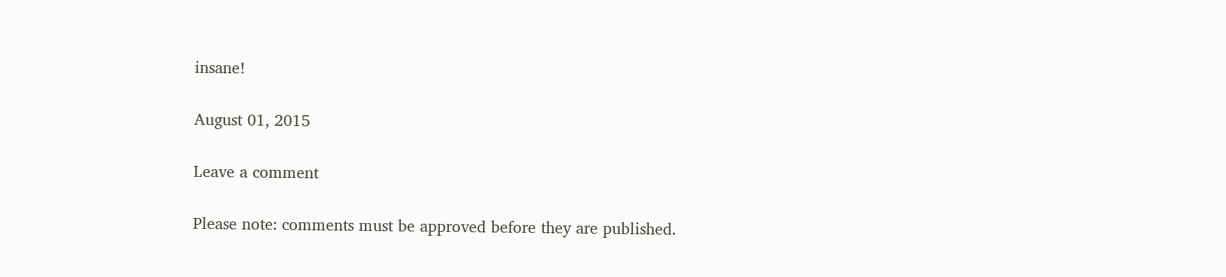insane!

August 01, 2015

Leave a comment

Please note: comments must be approved before they are published.